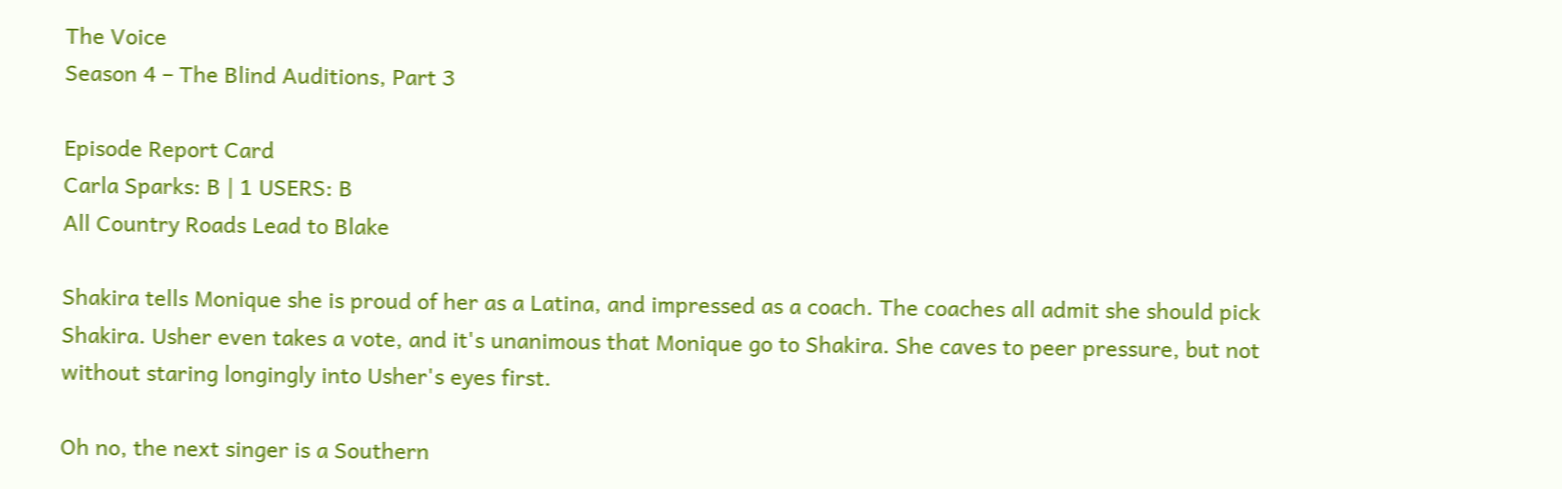The Voice
Season 4 – The Blind Auditions, Part 3

Episode Report Card
Carla Sparks: B | 1 USERS: B
All Country Roads Lead to Blake

Shakira tells Monique she is proud of her as a Latina, and impressed as a coach. The coaches all admit she should pick Shakira. Usher even takes a vote, and it's unanimous that Monique go to Shakira. She caves to peer pressure, but not without staring longingly into Usher's eyes first.

Oh no, the next singer is a Southern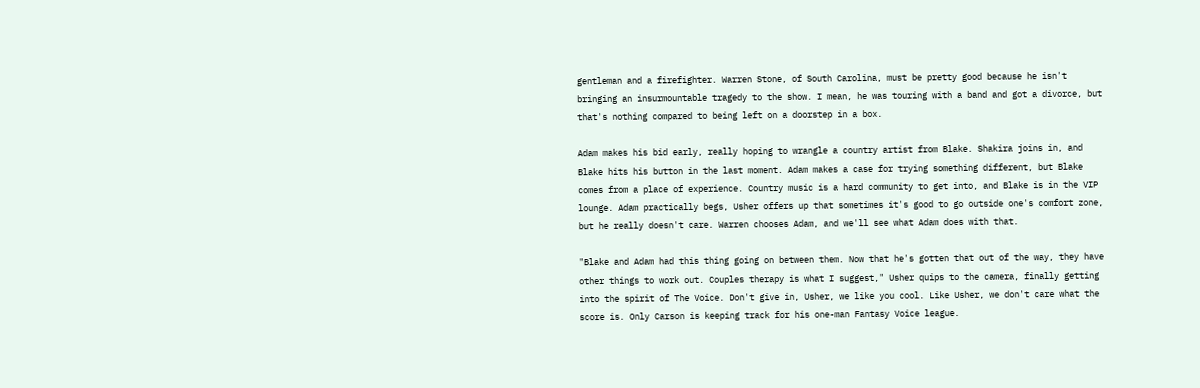gentleman and a firefighter. Warren Stone, of South Carolina, must be pretty good because he isn't bringing an insurmountable tragedy to the show. I mean, he was touring with a band and got a divorce, but that's nothing compared to being left on a doorstep in a box.

Adam makes his bid early, really hoping to wrangle a country artist from Blake. Shakira joins in, and Blake hits his button in the last moment. Adam makes a case for trying something different, but Blake comes from a place of experience. Country music is a hard community to get into, and Blake is in the VIP lounge. Adam practically begs, Usher offers up that sometimes it's good to go outside one's comfort zone, but he really doesn't care. Warren chooses Adam, and we'll see what Adam does with that.

"Blake and Adam had this thing going on between them. Now that he's gotten that out of the way, they have other things to work out. Couples therapy is what I suggest," Usher quips to the camera, finally getting into the spirit of The Voice. Don't give in, Usher, we like you cool. Like Usher, we don't care what the score is. Only Carson is keeping track for his one-man Fantasy Voice league.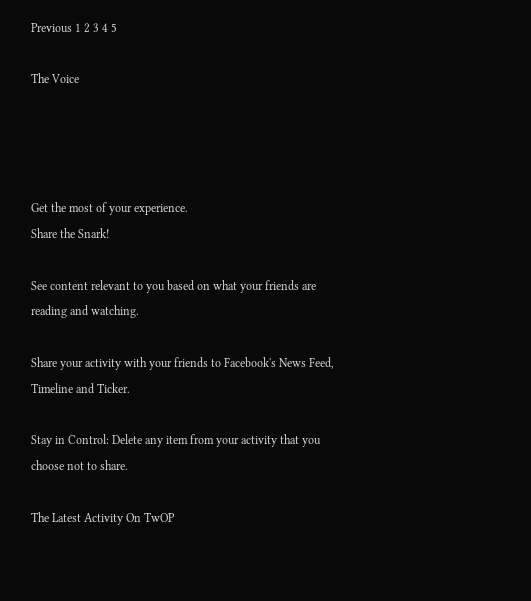Previous 1 2 3 4 5

The Voice




Get the most of your experience.
Share the Snark!

See content relevant to you based on what your friends are reading and watching.

Share your activity with your friends to Facebook's News Feed, Timeline and Ticker.

Stay in Control: Delete any item from your activity that you choose not to share.

The Latest Activity On TwOP